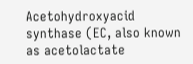Acetohydroxyacid synthase (EC, also known as acetolactate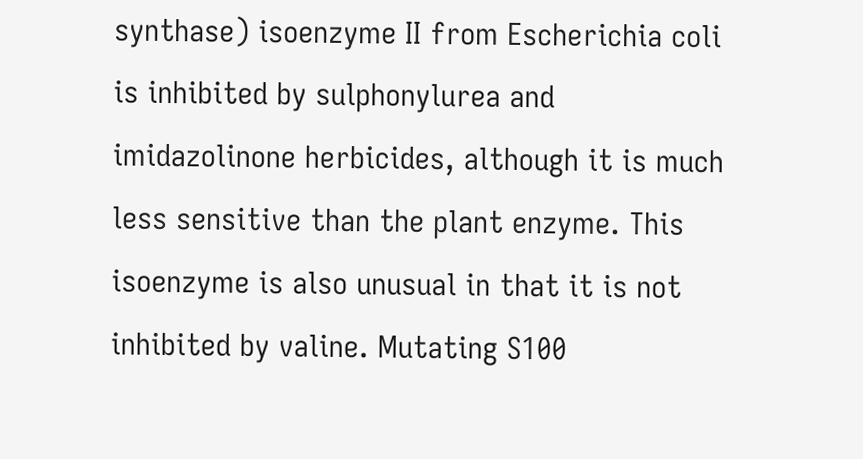synthase) isoenzyme II from Escherichia coli is inhibited by sulphonylurea and imidazolinone herbicides, although it is much less sensitive than the plant enzyme. This isoenzyme is also unusual in that it is not inhibited by valine. Mutating S100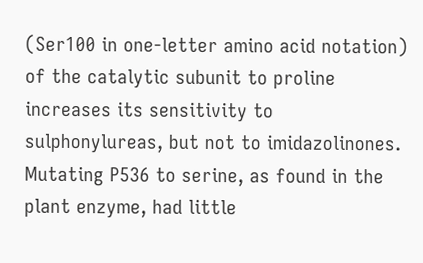(Ser100 in one-letter amino acid notation) of the catalytic subunit to proline increases its sensitivity to sulphonylureas, but not to imidazolinones. Mutating P536 to serine, as found in the plant enzyme, had little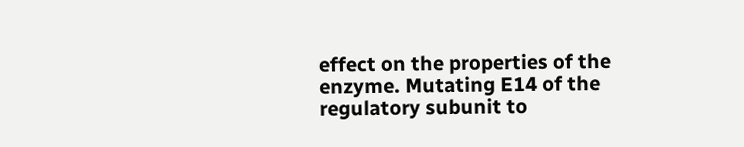effect on the properties of the enzyme. Mutating E14 of the regulatory subunit to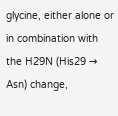glycine, either alone or in combination with the H29N (His29 → Asn) change,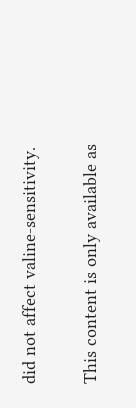did not affect valine-sensitivity.

This content is only available as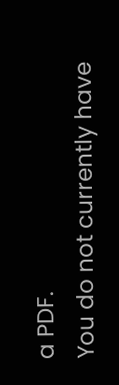a PDF.
You do not currently have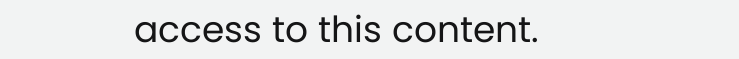access to this content.